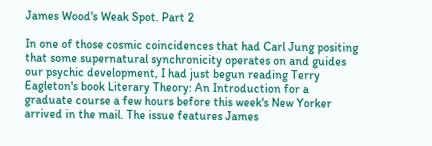James Wood's Weak Spot. Part 2

In one of those cosmic coincidences that had Carl Jung positing that some supernatural synchronicity operates on and guides our psychic development, I had just begun reading Terry Eagleton's book Literary Theory: An Introduction for a graduate course a few hours before this week's New Yorker arrived in the mail. The issue features James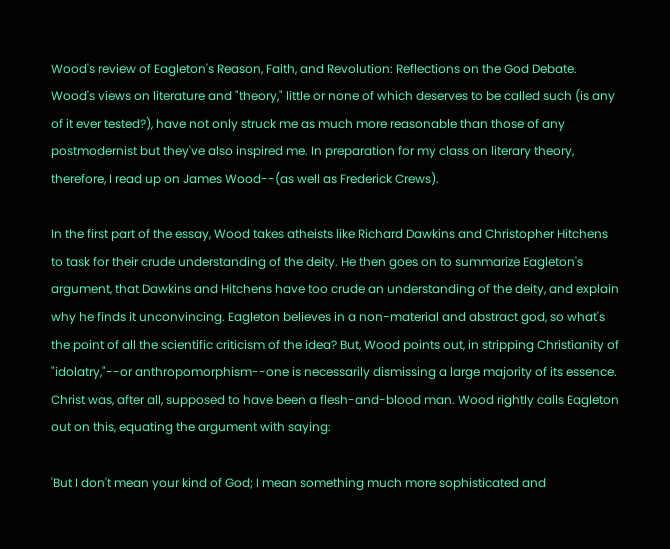Wood's review of Eagleton's Reason, Faith, and Revolution: Reflections on the God Debate. Wood's views on literature and "theory," little or none of which deserves to be called such (is any of it ever tested?), have not only struck me as much more reasonable than those of any postmodernist but they've also inspired me. In preparation for my class on literary theory, therefore, I read up on James Wood--(as well as Frederick Crews).

In the first part of the essay, Wood takes atheists like Richard Dawkins and Christopher Hitchens to task for their crude understanding of the deity. He then goes on to summarize Eagleton's argument, that Dawkins and Hitchens have too crude an understanding of the deity, and explain why he finds it unconvincing. Eagleton believes in a non-material and abstract god, so what's the point of all the scientific criticism of the idea? But, Wood points out, in stripping Christianity of "idolatry,"--or anthropomorphism--one is necessarily dismissing a large majority of its essence. Christ was, after all, supposed to have been a flesh-and-blood man. Wood rightly calls Eagleton out on this, equating the argument with saying:

'But I don't mean your kind of God; I mean something much more sophisticated and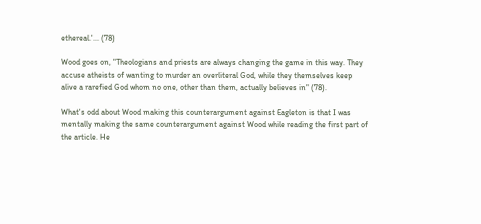ethereal.'... (78)

Wood goes on, "Theologians and priests are always changing the game in this way. They accuse atheists of wanting to murder an overliteral God, while they themselves keep alive a rarefied God whom no one, other than them, actually believes in" (78).

What's odd about Wood making this counterargument against Eagleton is that I was mentally making the same counterargument against Wood while reading the first part of the article. He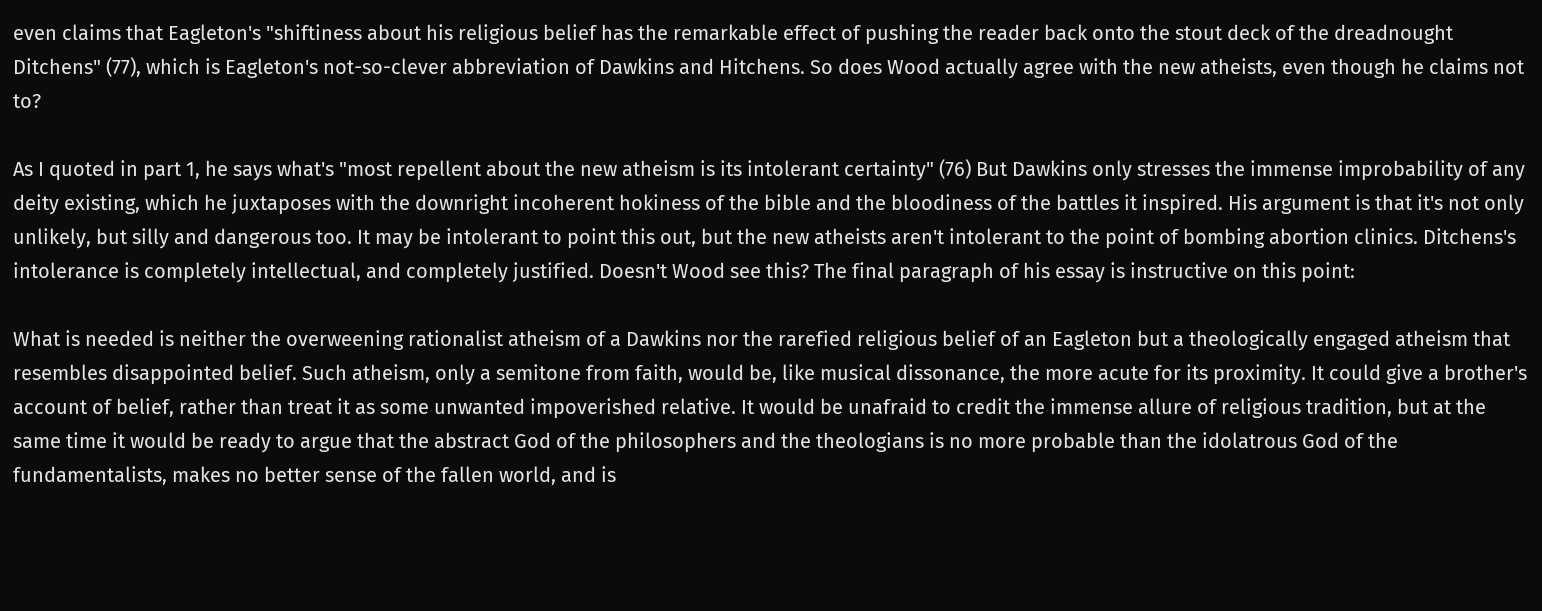even claims that Eagleton's "shiftiness about his religious belief has the remarkable effect of pushing the reader back onto the stout deck of the dreadnought Ditchens" (77), which is Eagleton's not-so-clever abbreviation of Dawkins and Hitchens. So does Wood actually agree with the new atheists, even though he claims not to?

As I quoted in part 1, he says what's "most repellent about the new atheism is its intolerant certainty" (76) But Dawkins only stresses the immense improbability of any deity existing, which he juxtaposes with the downright incoherent hokiness of the bible and the bloodiness of the battles it inspired. His argument is that it's not only unlikely, but silly and dangerous too. It may be intolerant to point this out, but the new atheists aren't intolerant to the point of bombing abortion clinics. Ditchens's intolerance is completely intellectual, and completely justified. Doesn't Wood see this? The final paragraph of his essay is instructive on this point:

What is needed is neither the overweening rationalist atheism of a Dawkins nor the rarefied religious belief of an Eagleton but a theologically engaged atheism that resembles disappointed belief. Such atheism, only a semitone from faith, would be, like musical dissonance, the more acute for its proximity. It could give a brother's account of belief, rather than treat it as some unwanted impoverished relative. It would be unafraid to credit the immense allure of religious tradition, but at the same time it would be ready to argue that the abstract God of the philosophers and the theologians is no more probable than the idolatrous God of the fundamentalists, makes no better sense of the fallen world, and is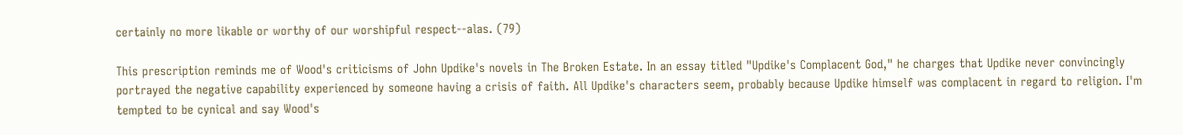certainly no more likable or worthy of our worshipful respect--alas. (79)

This prescription reminds me of Wood's criticisms of John Updike's novels in The Broken Estate. In an essay titled "Updike's Complacent God," he charges that Updike never convincingly portrayed the negative capability experienced by someone having a crisis of faith. All Updike's characters seem, probably because Updike himself was complacent in regard to religion. I'm tempted to be cynical and say Wood's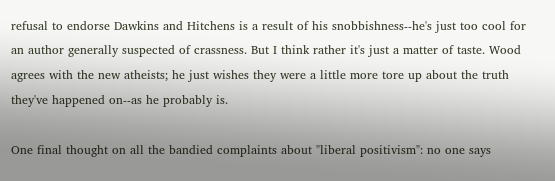refusal to endorse Dawkins and Hitchens is a result of his snobbishness--he's just too cool for an author generally suspected of crassness. But I think rather it's just a matter of taste. Wood agrees with the new atheists; he just wishes they were a little more tore up about the truth they've happened on--as he probably is.

One final thought on all the bandied complaints about "liberal positivism": no one says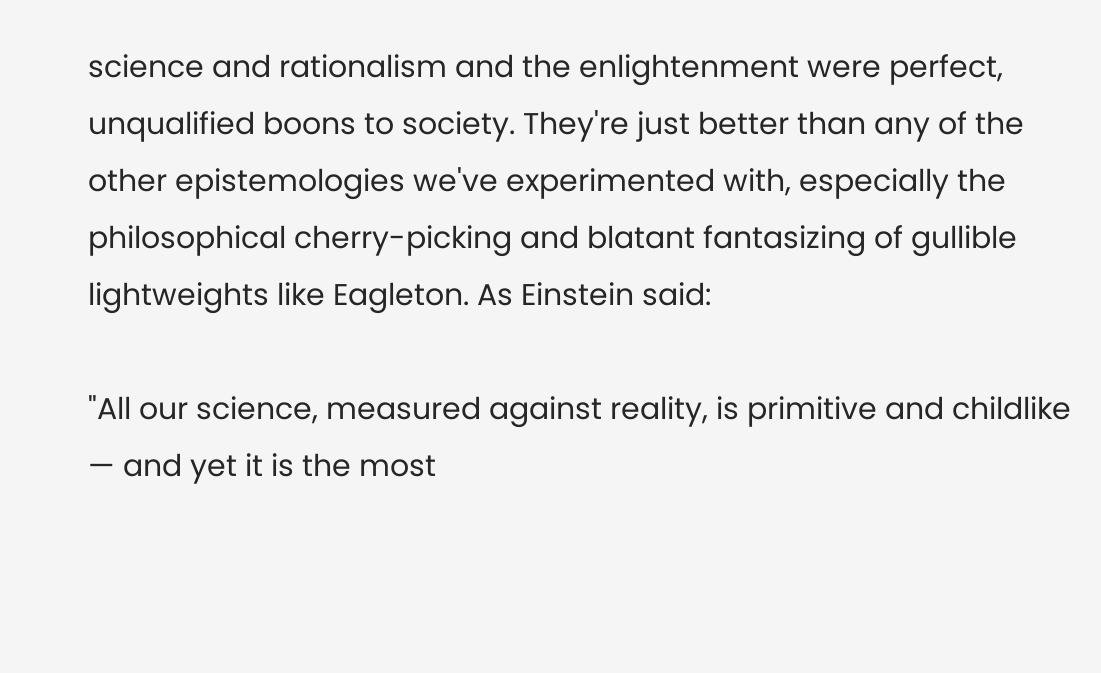science and rationalism and the enlightenment were perfect, unqualified boons to society. They're just better than any of the other epistemologies we've experimented with, especially the philosophical cherry-picking and blatant fantasizing of gullible lightweights like Eagleton. As Einstein said:

"All our science, measured against reality, is primitive and childlike — and yet it is the most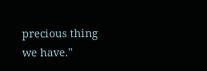precious thing we have."